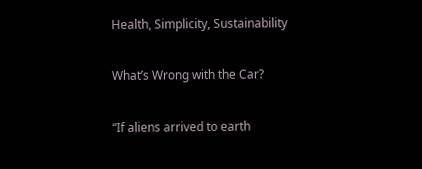Health, Simplicity, Sustainability

What’s Wrong with the Car?

“If aliens arrived to earth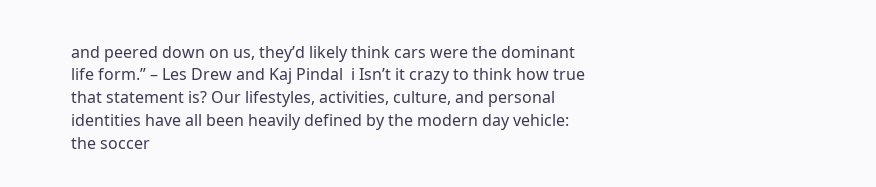and peered down on us, they’d likely think cars were the dominant life form.” – Les Drew and Kaj Pindal  i Isn’t it crazy to think how true that statement is? Our lifestyles, activities, culture, and personal identities have all been heavily defined by the modern day vehicle: the soccer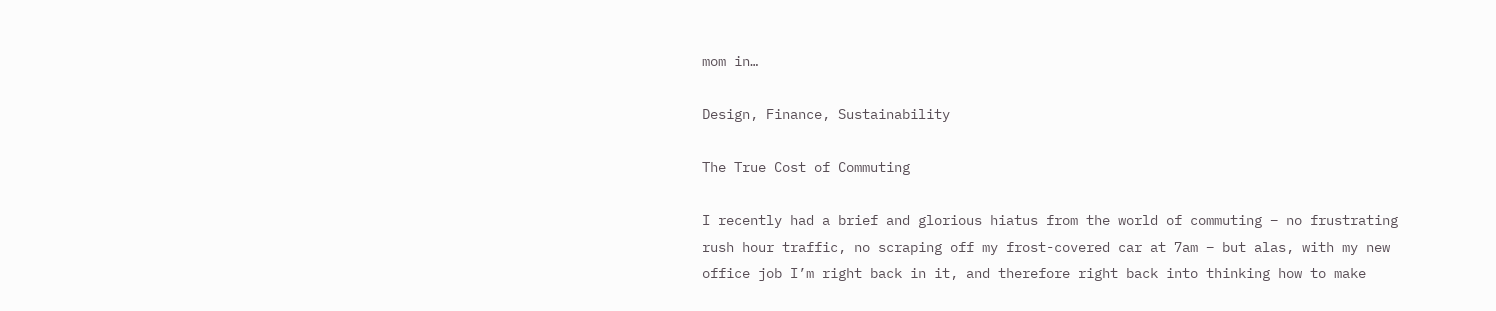mom in…

Design, Finance, Sustainability

The True Cost of Commuting

I recently had a brief and glorious hiatus from the world of commuting – no frustrating rush hour traffic, no scraping off my frost-covered car at 7am – but alas, with my new office job I’m right back in it, and therefore right back into thinking how to make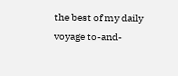the best of my daily voyage to-and-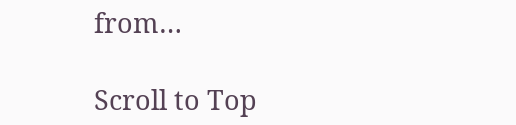from…

Scroll to Top